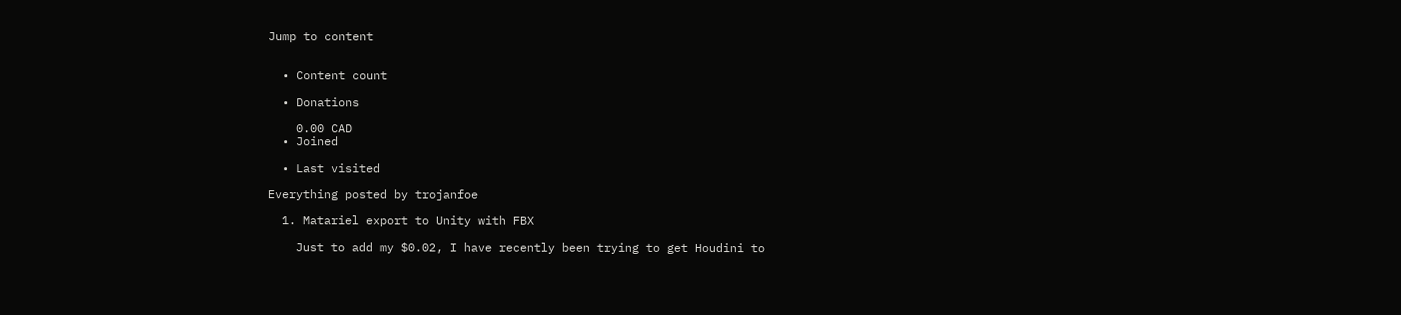Jump to content


  • Content count

  • Donations

    0.00 CAD
  • Joined

  • Last visited

Everything posted by trojanfoe

  1. Matariel export to Unity with FBX

    Just to add my $0.02, I have recently been trying to get Houdini to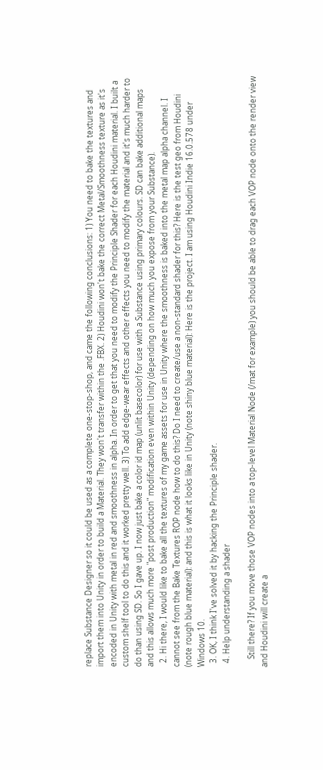replace Substance Designer so it could be used as a complete one-stop-shop, and came the following conclusions: 1) You need to bake the textures and import them into Unity in order to build a Material. They won't transfer within the .FBX. 2) Houdini won't bake the correct Metal/Smoothness texture as it's encoded in Unity with metal in red and smoothness in alpha. In order to get that you need to modify the Principle Shader for each Houdini material. I built a custom shelf tool to do this and it worked pretty well. 3) To add edge-wear effects and other effects you need to modify the material and it's much harder to do than using SD. So I gave up. I now just bake a color id map (unlit basecolor) for use with a Substance using primary colours. SD can bake additional maps and this allows much more "post production" modification even within Unity (depending on how much you expose from your Substance).
  2. Hi there, I would like to bake all the textures of my game assets for use in Unity where the smoothness is baked into the metal map alpha channel. I cannot see from the Bake Textures ROP node how to do this? Do I need to create/use a non-standard shader for this? Here is the test geo from Houdini (note rough blue material): and this is what it looks like in Unity (note shiny blue material): Here is the project. I am using Houdini Indie 16.0.578 under Windows 10.
  3. OK, I think I've solved it by hacking the Principle shader.
  4. Help understanding a shader

    Still there? If you move those VOP nodes into a top-level Material Node (/mat for example) you should be able to drag each VOP node onto the render view and Houdini will create a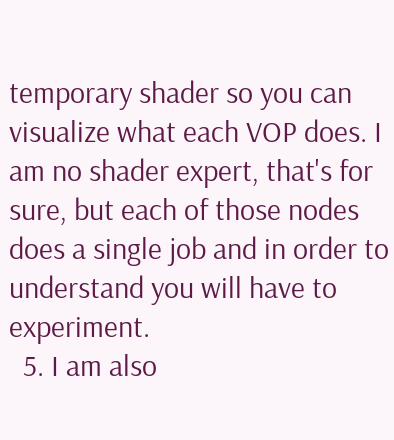temporary shader so you can visualize what each VOP does. I am no shader expert, that's for sure, but each of those nodes does a single job and in order to understand you will have to experiment.
  5. I am also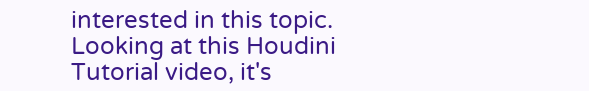interested in this topic. Looking at this Houdini Tutorial video, it's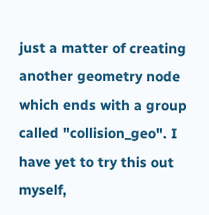just a matter of creating another geometry node which ends with a group called "collision_geo". I have yet to try this out myself,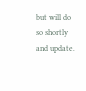but will do so shortly and update.